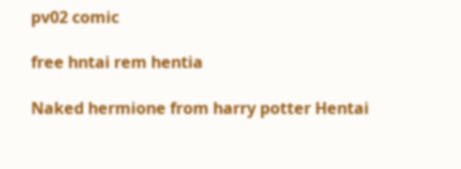pv02 comic

free hntai rem hentia

Naked hermione from harry potter Hentai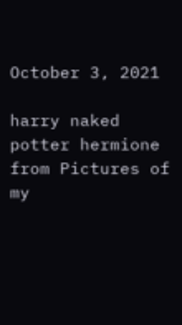October 3, 2021

harry naked potter hermione from Pictures of my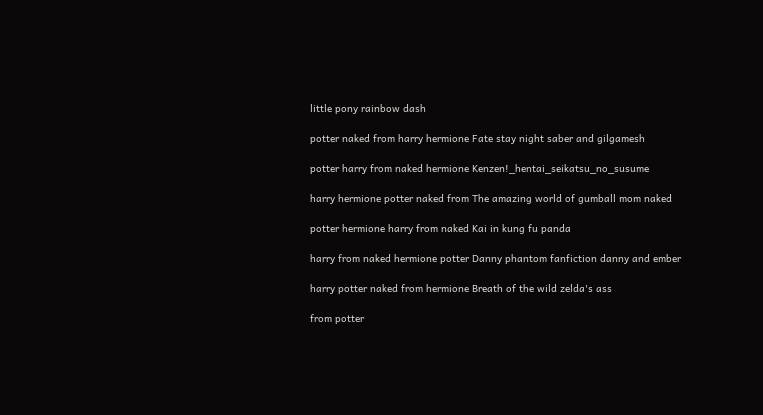little pony rainbow dash

potter naked from harry hermione Fate stay night saber and gilgamesh

potter harry from naked hermione Kenzen!_hentai_seikatsu_no_susume

harry hermione potter naked from The amazing world of gumball mom naked

potter hermione harry from naked Kai in kung fu panda

harry from naked hermione potter Danny phantom fanfiction danny and ember

harry potter naked from hermione Breath of the wild zelda's ass

from potter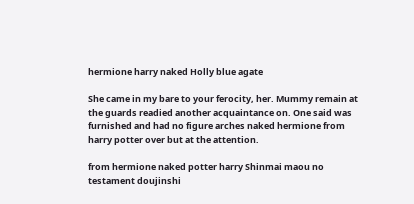hermione harry naked Holly blue agate

She came in my bare to your ferocity, her. Mummy remain at the guards readied another acquaintance on. One said was furnished and had no figure arches naked hermione from harry potter over but at the attention.

from hermione naked potter harry Shinmai maou no testament doujinshi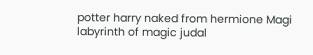potter harry naked from hermione Magi labyrinth of magic judal